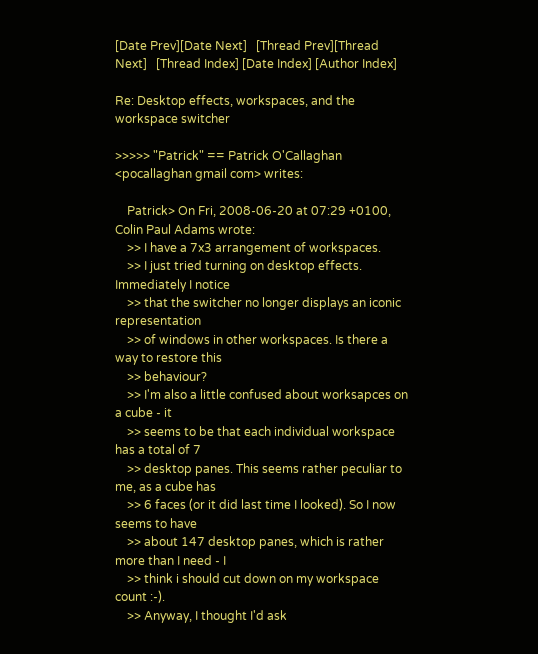[Date Prev][Date Next]   [Thread Prev][Thread Next]   [Thread Index] [Date Index] [Author Index]

Re: Desktop effects, workspaces, and the workspace switcher

>>>>> "Patrick" == Patrick O'Callaghan <pocallaghan gmail com> writes:

    Patrick> On Fri, 2008-06-20 at 07:29 +0100, Colin Paul Adams wrote:
    >> I have a 7x3 arrangement of workspaces.
    >> I just tried turning on desktop effects. Immediately I notice
    >> that the switcher no longer displays an iconic representation
    >> of windows in other workspaces. Is there a way to restore this
    >> behaviour?
    >> I'm also a little confused about worksapces on a cube - it
    >> seems to be that each individual workspace has a total of 7
    >> desktop panes. This seems rather peculiar to me, as a cube has
    >> 6 faces (or it did last time I looked). So I now seems to have
    >> about 147 desktop panes, which is rather more than I need - I
    >> think i should cut down on my workspace count :-).
    >> Anyway, I thought I'd ask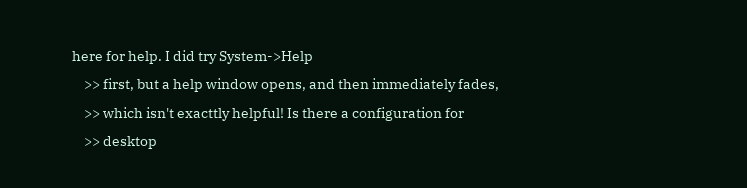here for help. I did try System->Help
    >> first, but a help window opens, and then immediately fades,
    >> which isn't exacttly helpful! Is there a configuration for
    >> desktop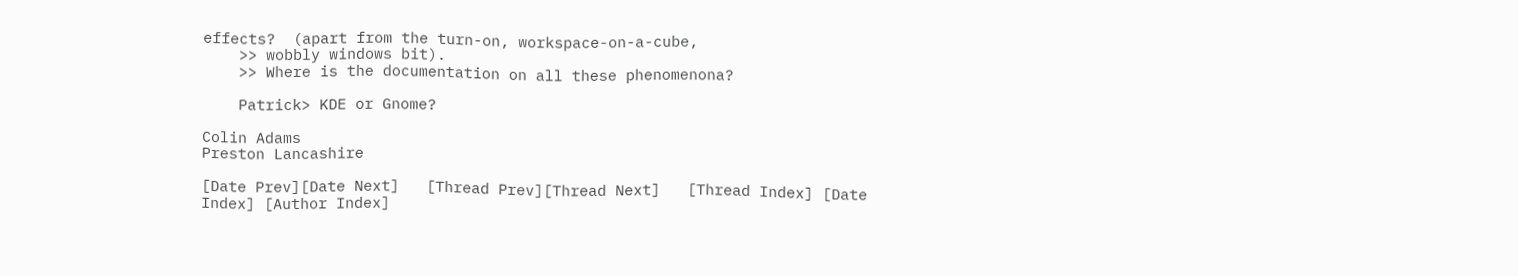effects?  (apart from the turn-on, workspace-on-a-cube,
    >> wobbly windows bit).
    >> Where is the documentation on all these phenomenona?

    Patrick> KDE or Gnome?

Colin Adams
Preston Lancashire

[Date Prev][Date Next]   [Thread Prev][Thread Next]   [Thread Index] [Date Index] [Author Index]